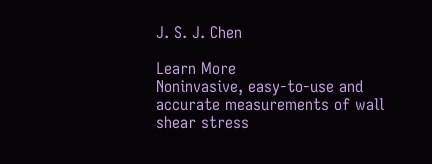J. S. J. Chen

Learn More
Noninvasive, easy-to-use and accurate measurements of wall shear stress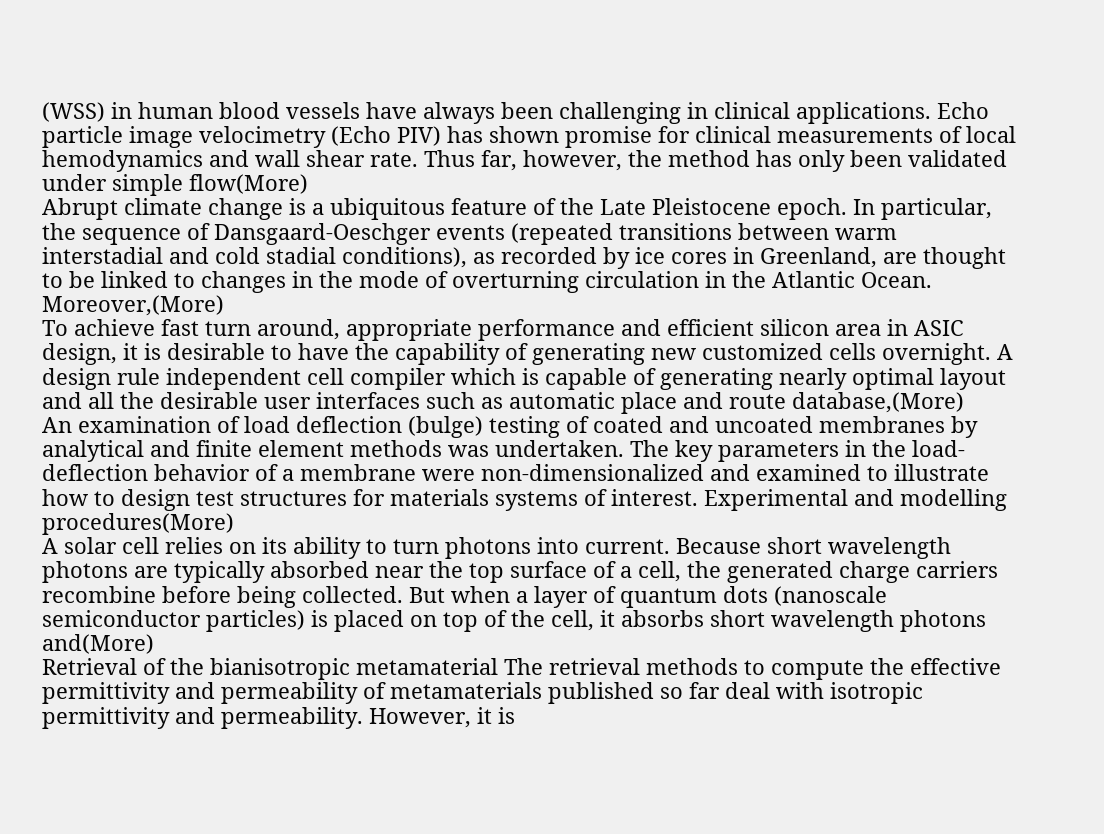(WSS) in human blood vessels have always been challenging in clinical applications. Echo particle image velocimetry (Echo PIV) has shown promise for clinical measurements of local hemodynamics and wall shear rate. Thus far, however, the method has only been validated under simple flow(More)
Abrupt climate change is a ubiquitous feature of the Late Pleistocene epoch. In particular, the sequence of Dansgaard-Oeschger events (repeated transitions between warm interstadial and cold stadial conditions), as recorded by ice cores in Greenland, are thought to be linked to changes in the mode of overturning circulation in the Atlantic Ocean. Moreover,(More)
To achieve fast turn around, appropriate performance and efficient silicon area in ASIC design, it is desirable to have the capability of generating new customized cells overnight. A design rule independent cell compiler which is capable of generating nearly optimal layout and all the desirable user interfaces such as automatic place and route database,(More)
An examination of load deflection (bulge) testing of coated and uncoated membranes by analytical and finite element methods was undertaken. The key parameters in the load-deflection behavior of a membrane were non-dimensionalized and examined to illustrate how to design test structures for materials systems of interest. Experimental and modelling procedures(More)
A solar cell relies on its ability to turn photons into current. Because short wavelength photons are typically absorbed near the top surface of a cell, the generated charge carriers recombine before being collected. But when a layer of quantum dots (nanoscale semiconductor particles) is placed on top of the cell, it absorbs short wavelength photons and(More)
Retrieval of the bianisotropic metamaterial The retrieval methods to compute the effective permittivity and permeability of metamaterials published so far deal with isotropic permittivity and permeability. However, it is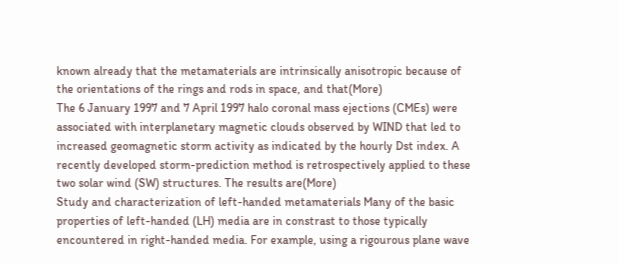known already that the metamaterials are intrinsically anisotropic because of the orientations of the rings and rods in space, and that(More)
The 6 January 1997 and 7 April 1997 halo coronal mass ejections (CMEs) were associated with interplanetary magnetic clouds observed by WIND that led to increased geomagnetic storm activity as indicated by the hourly Dst index. A recently developed storm-prediction method is retrospectively applied to these two solar wind (SW) structures. The results are(More)
Study and characterization of left-handed metamaterials Many of the basic properties of left-handed (LH) media are in constrast to those typically encountered in right-handed media. For example, using a rigourous plane wave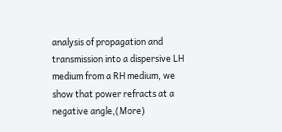analysis of propagation and transmission into a dispersive LH medium from a RH medium, we show that power refracts at a negative angle,(More)